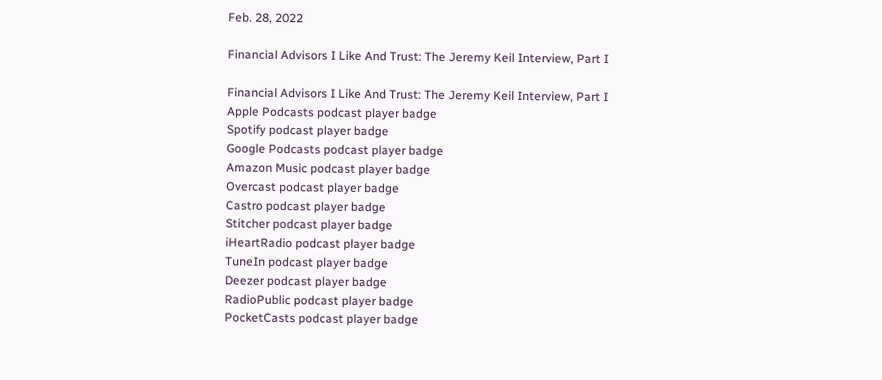Feb. 28, 2022

Financial Advisors I Like And Trust: The Jeremy Keil Interview, Part I

Financial Advisors I Like And Trust: The Jeremy Keil Interview, Part I
Apple Podcasts podcast player badge
Spotify podcast player badge
Google Podcasts podcast player badge
Amazon Music podcast player badge
Overcast podcast player badge
Castro podcast player badge
Stitcher podcast player badge
iHeartRadio podcast player badge
TuneIn podcast player badge
Deezer podcast player badge
RadioPublic podcast player badge
PocketCasts podcast player badge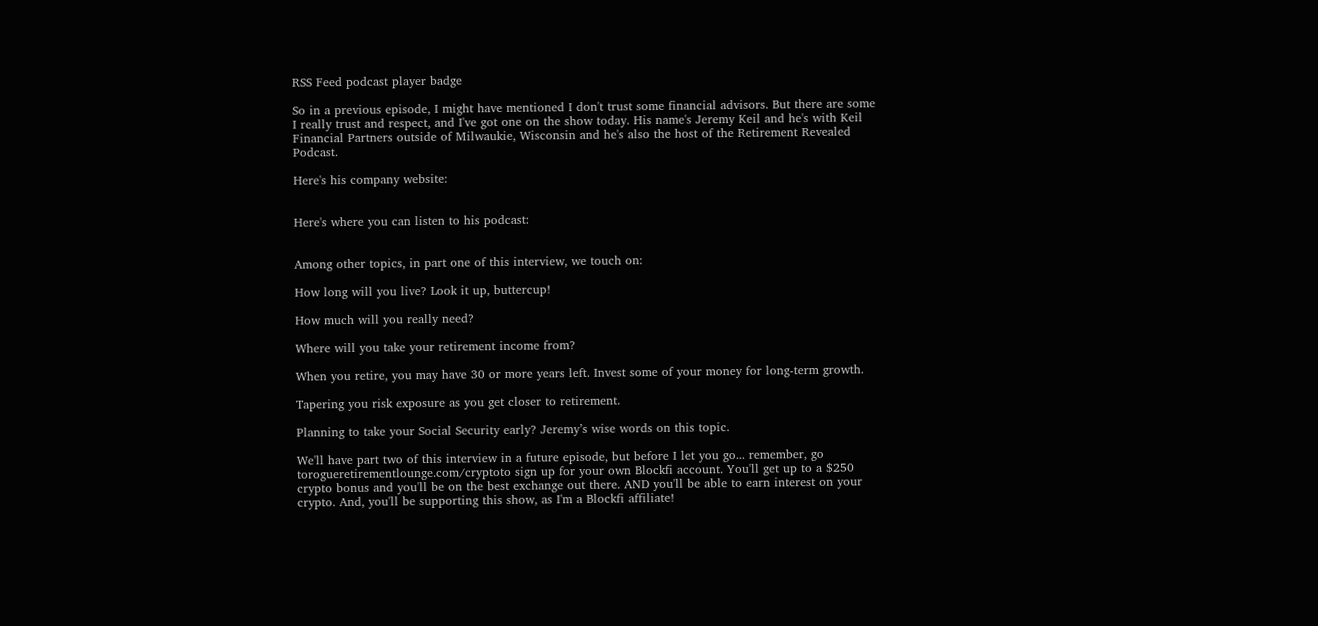RSS Feed podcast player badge

So in a previous episode, I might have mentioned I don't trust some financial advisors. But there are some I really trust and respect, and I've got one on the show today. His name's Jeremy Keil and he's with Keil Financial Partners outside of Milwaukie, Wisconsin and he's also the host of the Retirement Revealed Podcast.

Here's his company website:


Here's where you can listen to his podcast:


Among other topics, in part one of this interview, we touch on:

How long will you live? Look it up, buttercup!

How much will you really need?

Where will you take your retirement income from?

When you retire, you may have 30 or more years left. Invest some of your money for long-term growth.

Tapering you risk exposure as you get closer to retirement.

Planning to take your Social Security early? Jeremy’s wise words on this topic.

We'll have part two of this interview in a future episode, but before I let you go... remember, go torogueretirementlounge.com/cryptoto sign up for your own Blockfi account. You'll get up to a $250 crypto bonus and you'll be on the best exchange out there. AND you'll be able to earn interest on your crypto. And, you'll be supporting this show, as I'm a Blockfi affiliate!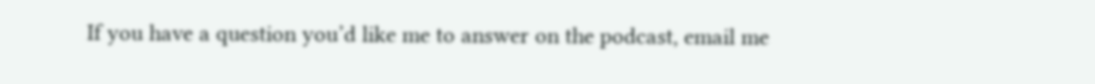If you have a question you’d like me to answer on the podcast, email me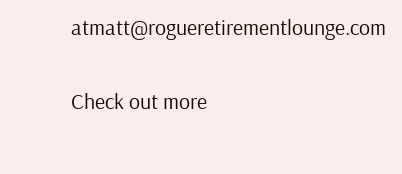atmatt@rogueretirementlounge.com

Check out more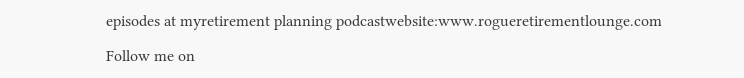episodes at myretirement planning podcastwebsite:www.rogueretirementlounge.com

Follow me on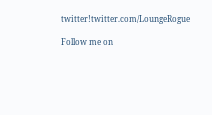twitter!twitter.com/LoungeRogue

Follow me on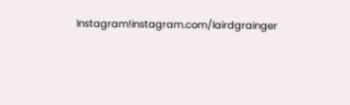Instagram!instagram.com/lairdgrainger